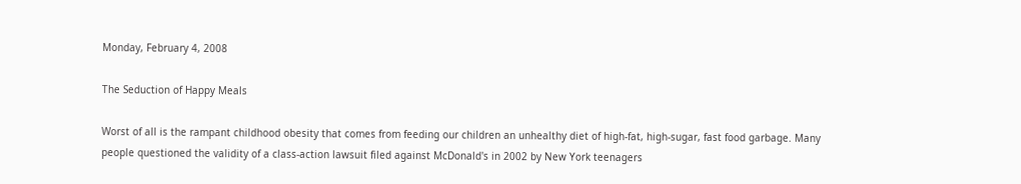Monday, February 4, 2008

The Seduction of Happy Meals

Worst of all is the rampant childhood obesity that comes from feeding our children an unhealthy diet of high-fat, high-sugar, fast food garbage. Many people questioned the validity of a class-action lawsuit filed against McDonald's in 2002 by New York teenagers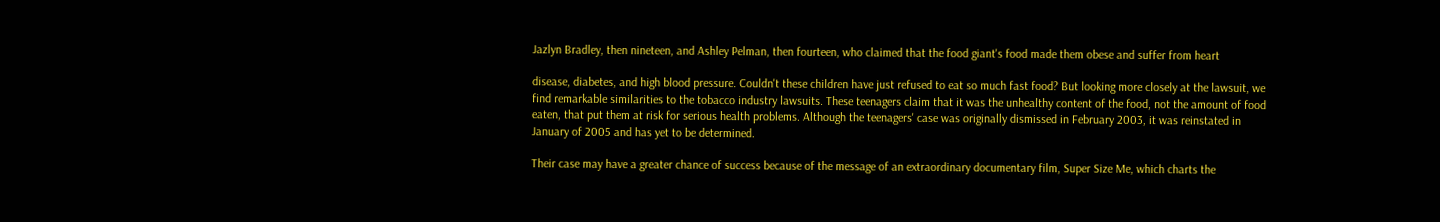Jazlyn Bradley, then nineteen, and Ashley Pelman, then fourteen, who claimed that the food giant's food made them obese and suffer from heart

disease, diabetes, and high blood pressure. Couldn't these children have just refused to eat so much fast food? But looking more closely at the lawsuit, we find remarkable similarities to the tobacco industry lawsuits. These teenagers claim that it was the unhealthy content of the food, not the amount of food eaten, that put them at risk for serious health problems. Although the teenagers' case was originally dismissed in February 2003, it was reinstated in January of 2005 and has yet to be determined.

Their case may have a greater chance of success because of the message of an extraordinary documentary film, Super Size Me, which charts the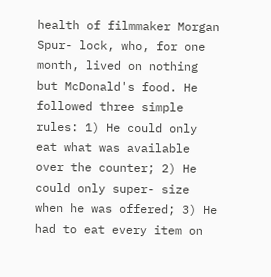health of filmmaker Morgan Spur- lock, who, for one month, lived on nothing but McDonald's food. He followed three simple rules: 1) He could only eat what was available over the counter; 2) He could only super- size when he was offered; 3) He had to eat every item on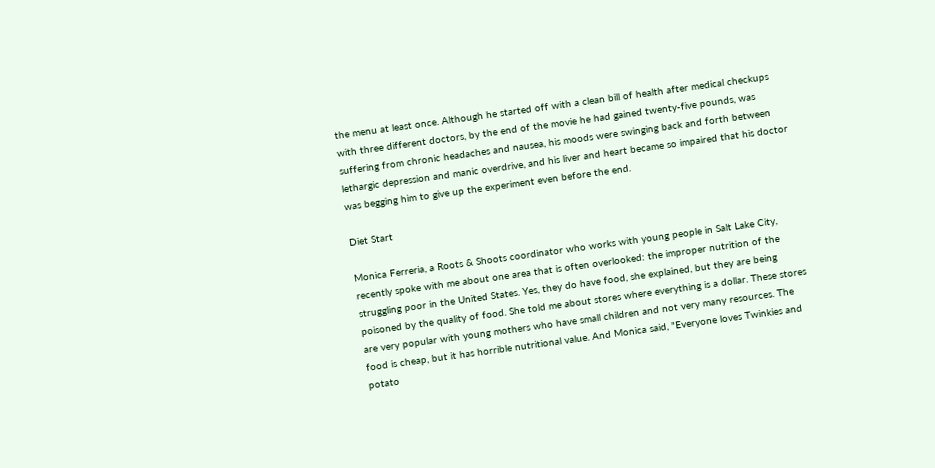the menu at least once. Although he started off with a clean bill of health after medical checkups with three different doctors, by the end of the movie he had gained twenty-five pounds, was suffering from chronic headaches and nausea, his moods were swinging back and forth between lethargic depression and manic overdrive, and his liver and heart became so impaired that his doctor was begging him to give up the experiment even before the end.

Diet Start

Monica Ferreria, a Roots & Shoots coordinator who works with young people in Salt Lake City, recently spoke with me about one area that is often overlooked: the improper nutrition of the struggling poor in the United States. Yes, they do have food, she explained, but they are being poisoned by the quality of food. She told me about stores where everything is a dollar. These stores are very popular with young mothers who have small children and not very many resources. The food is cheap, but it has horrible nutritional value. And Monica said, "Everyone loves Twinkies and potato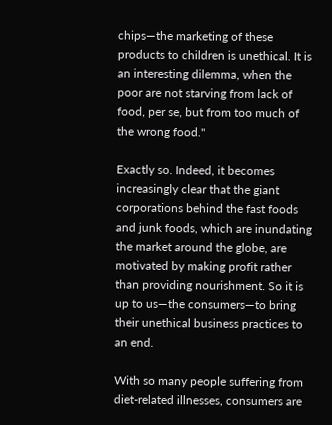chips—the marketing of these products to children is unethical. It is an interesting dilemma, when the poor are not starving from lack of food, per se, but from too much of the wrong food."

Exactly so. Indeed, it becomes increasingly clear that the giant corporations behind the fast foods and junk foods, which are inundating the market around the globe, are motivated by making profit rather than providing nourishment. So it is up to us—the consumers—to bring their unethical business practices to an end.

With so many people suffering from diet-related illnesses, consumers are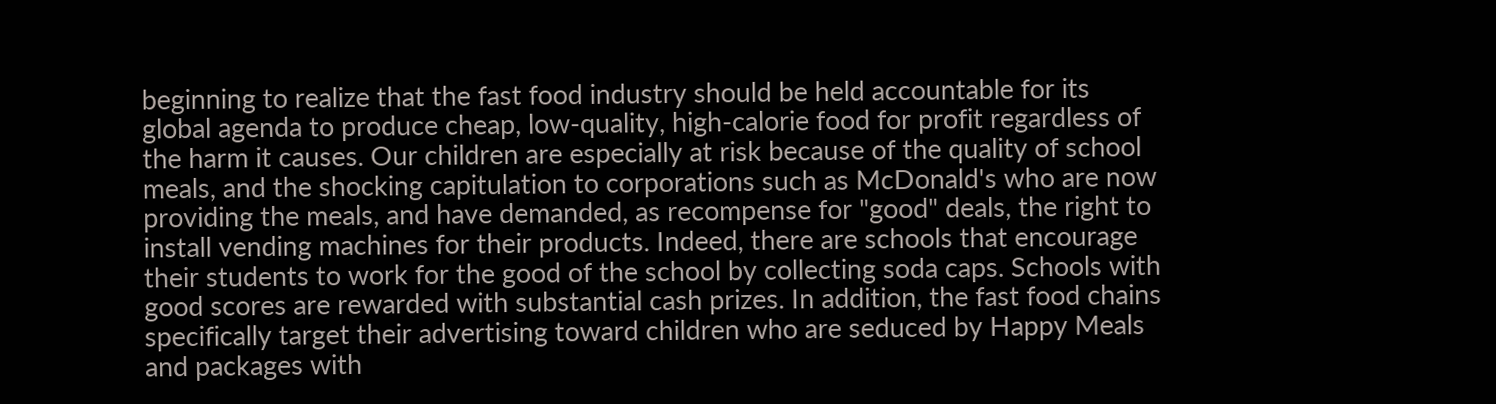beginning to realize that the fast food industry should be held accountable for its global agenda to produce cheap, low-quality, high-calorie food for profit regardless of the harm it causes. Our children are especially at risk because of the quality of school meals, and the shocking capitulation to corporations such as McDonald's who are now providing the meals, and have demanded, as recompense for "good" deals, the right to install vending machines for their products. Indeed, there are schools that encourage their students to work for the good of the school by collecting soda caps. Schools with good scores are rewarded with substantial cash prizes. In addition, the fast food chains specifically target their advertising toward children who are seduced by Happy Meals and packages with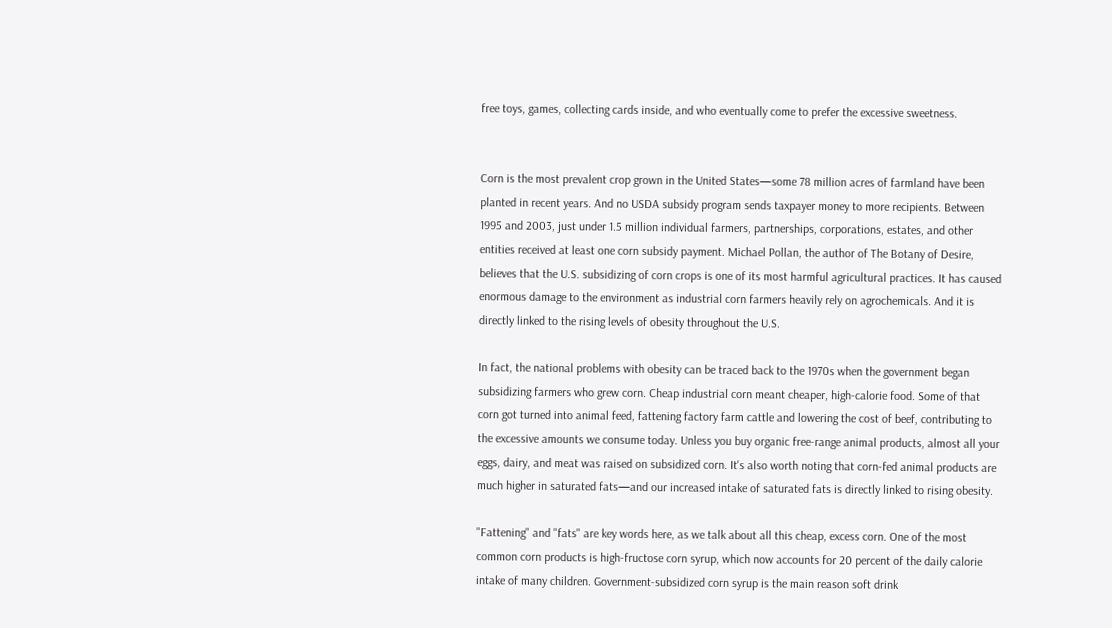free toys, games, collecting cards inside, and who eventually come to prefer the excessive sweetness.


Corn is the most prevalent crop grown in the United States—some 78 million acres of farmland have been planted in recent years. And no USDA subsidy program sends taxpayer money to more recipients. Between 1995 and 2003, just under 1.5 million individual farmers, partnerships, corporations, estates, and other entities received at least one corn subsidy payment. Michael Pollan, the author of The Botany of Desire, believes that the U.S. subsidizing of corn crops is one of its most harmful agricultural practices. It has caused enormous damage to the environment as industrial corn farmers heavily rely on agrochemicals. And it is directly linked to the rising levels of obesity throughout the U.S.

In fact, the national problems with obesity can be traced back to the 1970s when the government began subsidizing farmers who grew corn. Cheap industrial corn meant cheaper, high-calorie food. Some of that corn got turned into animal feed, fattening factory farm cattle and lowering the cost of beef, contributing to the excessive amounts we consume today. Unless you buy organic free-range animal products, almost all your eggs, dairy, and meat was raised on subsidized corn. It's also worth noting that corn-fed animal products are much higher in saturated fats—and our increased intake of saturated fats is directly linked to rising obesity.

"Fattening" and "fats" are key words here, as we talk about all this cheap, excess corn. One of the most common corn products is high-fructose corn syrup, which now accounts for 20 percent of the daily calorie intake of many children. Government-subsidized corn syrup is the main reason soft drink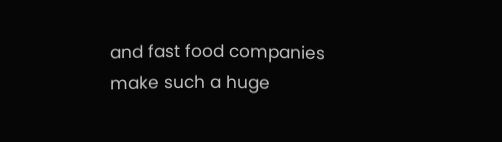and fast food companies make such a huge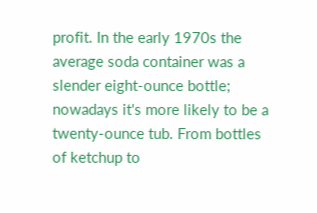profit. In the early 1970s the average soda container was a slender eight-ounce bottle; nowadays it's more likely to be a twenty-ounce tub. From bottles of ketchup to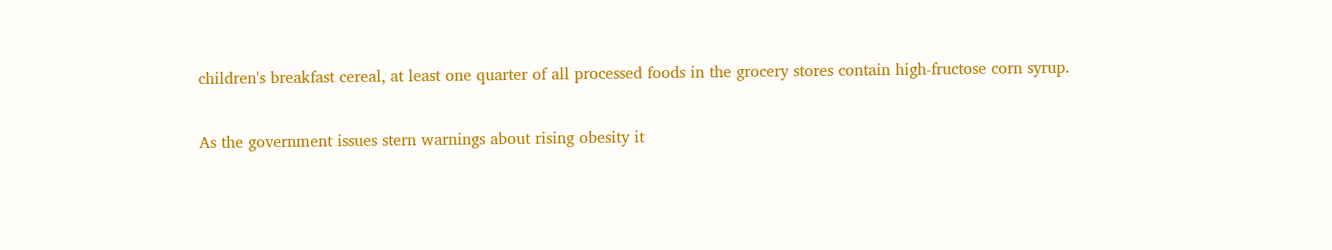children's breakfast cereal, at least one quarter of all processed foods in the grocery stores contain high-fructose corn syrup.

As the government issues stern warnings about rising obesity it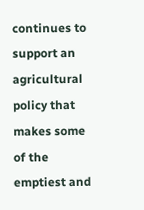continues to support an agricultural policy that makes some of the emptiest and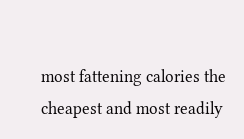most fattening calories the cheapest and most readily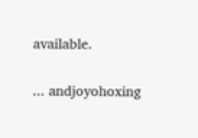available.

... andjoyohoxing